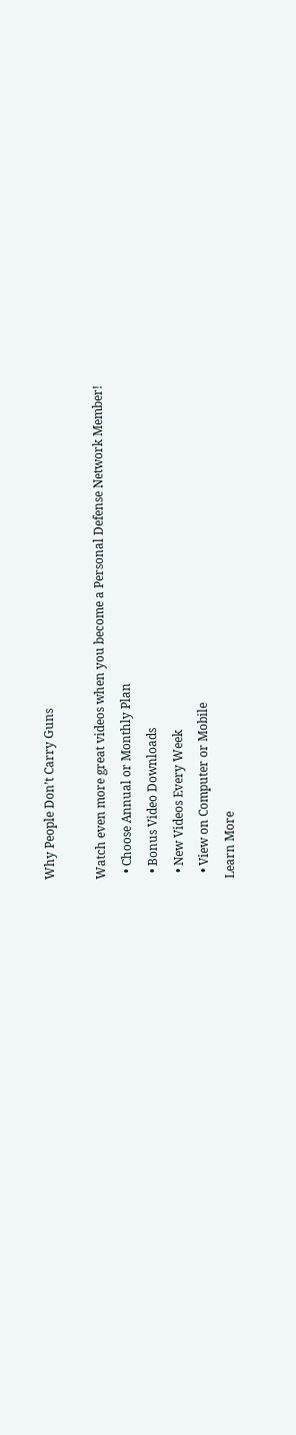Why People Don’t Carry Guns

Watch even more great videos when you become a Personal Defense Network Member!
  • Choose Annual or Monthly Plan
  • Bonus Video Downloads
  • New Videos Every Week
  • View on Computer or Mobile
Learn More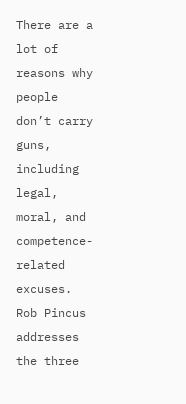There are a lot of reasons why people don’t carry guns, including legal, moral, and competence-related excuses. Rob Pincus addresses the three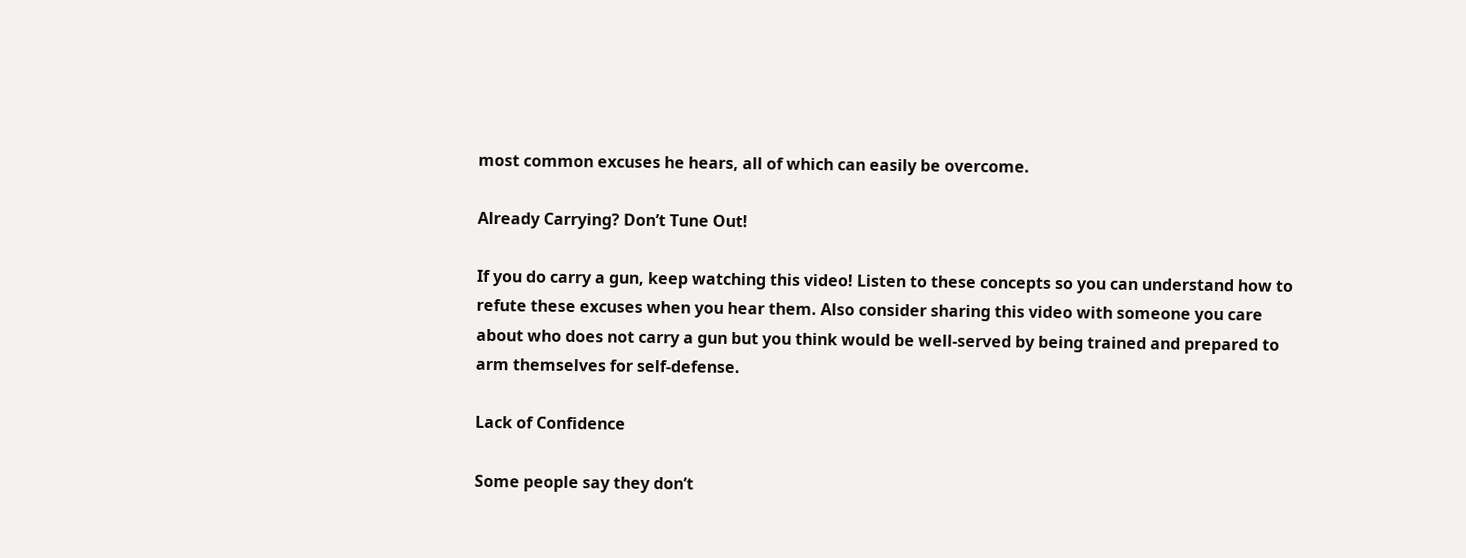most common excuses he hears, all of which can easily be overcome.

Already Carrying? Don’t Tune Out!

If you do carry a gun, keep watching this video! Listen to these concepts so you can understand how to refute these excuses when you hear them. Also consider sharing this video with someone you care about who does not carry a gun but you think would be well-served by being trained and prepared to arm themselves for self-defense.

Lack of Confidence

Some people say they don’t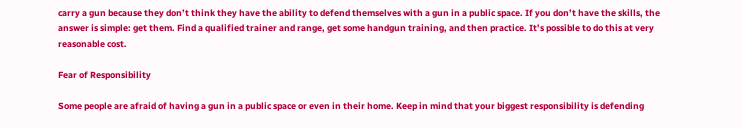carry a gun because they don’t think they have the ability to defend themselves with a gun in a public space. If you don’t have the skills, the answer is simple: get them. Find a qualified trainer and range, get some handgun training, and then practice. It’s possible to do this at very reasonable cost.

Fear of Responsibility

Some people are afraid of having a gun in a public space or even in their home. Keep in mind that your biggest responsibility is defending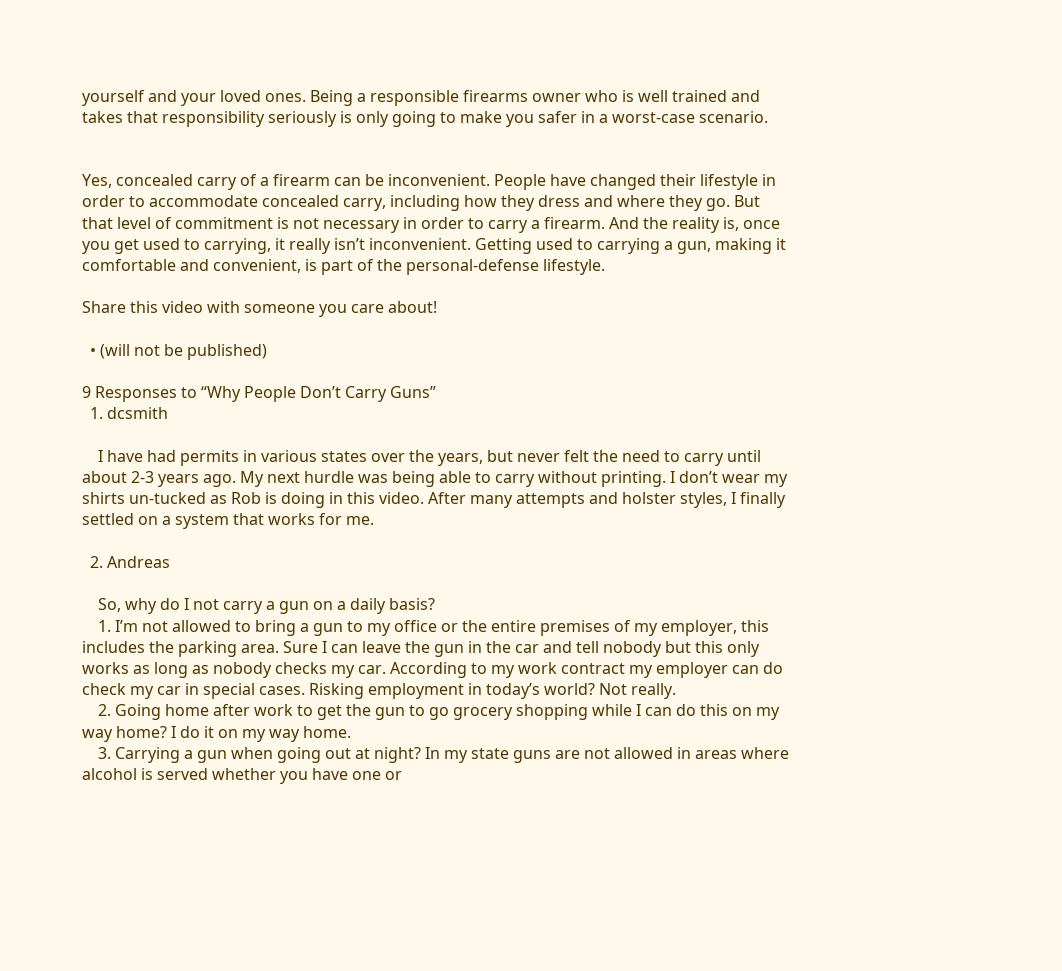yourself and your loved ones. Being a responsible firearms owner who is well trained and takes that responsibility seriously is only going to make you safer in a worst-case scenario.


Yes, concealed carry of a firearm can be inconvenient. People have changed their lifestyle in order to accommodate concealed carry, including how they dress and where they go. But that level of commitment is not necessary in order to carry a firearm. And the reality is, once you get used to carrying, it really isn’t inconvenient. Getting used to carrying a gun, making it comfortable and convenient, is part of the personal-defense lifestyle.

Share this video with someone you care about!

  • (will not be published)

9 Responses to “Why People Don’t Carry Guns”
  1. dcsmith

    I have had permits in various states over the years, but never felt the need to carry until about 2-3 years ago. My next hurdle was being able to carry without printing. I don’t wear my shirts un-tucked as Rob is doing in this video. After many attempts and holster styles, I finally settled on a system that works for me.

  2. Andreas

    So, why do I not carry a gun on a daily basis?
    1. I’m not allowed to bring a gun to my office or the entire premises of my employer, this includes the parking area. Sure I can leave the gun in the car and tell nobody but this only works as long as nobody checks my car. According to my work contract my employer can do check my car in special cases. Risking employment in today’s world? Not really.
    2. Going home after work to get the gun to go grocery shopping while I can do this on my way home? I do it on my way home.
    3. Carrying a gun when going out at night? In my state guns are not allowed in areas where alcohol is served whether you have one or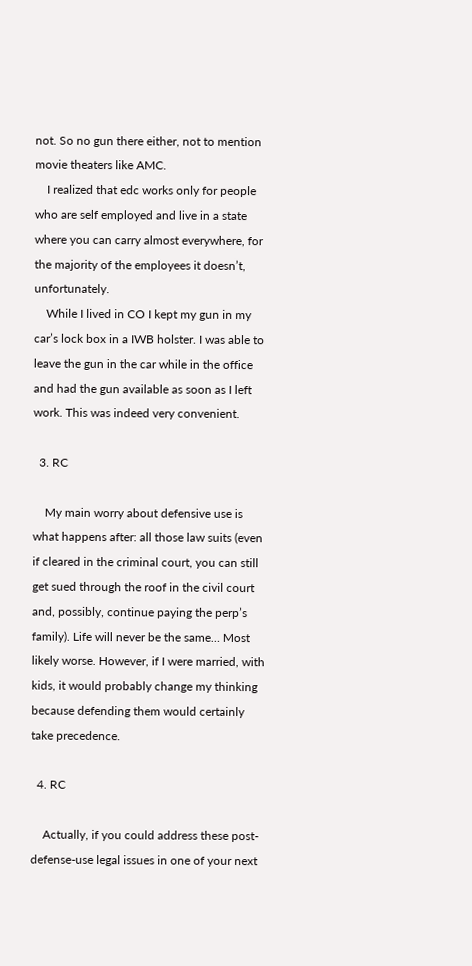not. So no gun there either, not to mention movie theaters like AMC.
    I realized that edc works only for people who are self employed and live in a state where you can carry almost everywhere, for the majority of the employees it doesn’t, unfortunately.
    While I lived in CO I kept my gun in my car’s lock box in a IWB holster. I was able to leave the gun in the car while in the office and had the gun available as soon as I left work. This was indeed very convenient.

  3. RC

    My main worry about defensive use is what happens after: all those law suits (even if cleared in the criminal court, you can still get sued through the roof in the civil court and, possibly, continue paying the perp’s family). Life will never be the same… Most likely worse. However, if I were married, with kids, it would probably change my thinking because defending them would certainly take precedence.

  4. RC

    Actually, if you could address these post-defense-use legal issues in one of your next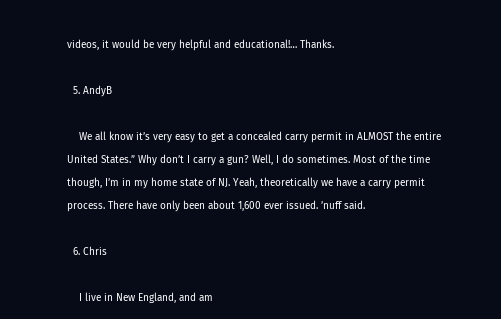videos, it would be very helpful and educational!… Thanks.

  5. AndyB

    We all know it’s very easy to get a concealed carry permit in ALMOST the entire United States.” Why don’t I carry a gun? Well, I do sometimes. Most of the time though, I’m in my home state of NJ. Yeah, theoretically we have a carry permit process. There have only been about 1,600 ever issued. ’nuff said.

  6. Chris

    I live in New England, and am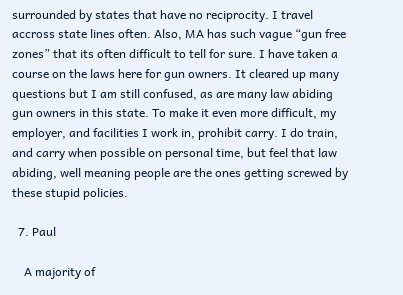surrounded by states that have no reciprocity. I travel accross state lines often. Also, MA has such vague “gun free zones” that its often difficult to tell for sure. I have taken a course on the laws here for gun owners. It cleared up many questions but I am still confused, as are many law abiding gun owners in this state. To make it even more difficult, my employer, and facilities I work in, prohibit carry. I do train, and carry when possible on personal time, but feel that law abiding, well meaning people are the ones getting screwed by these stupid policies.

  7. Paul

    A majority of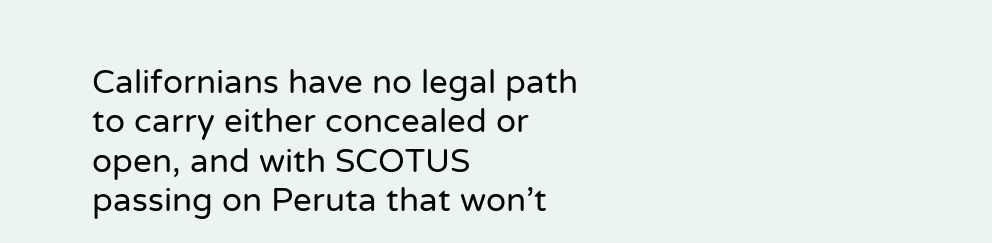Californians have no legal path to carry either concealed or open, and with SCOTUS passing on Peruta that won’t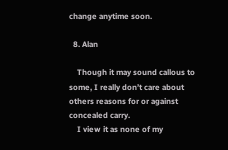change anytime soon.

  8. Alan

    Though it may sound callous to some, I really don’t care about others reasons for or against concealed carry.
    I view it as none of my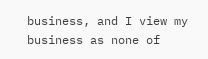business, and I view my business as none of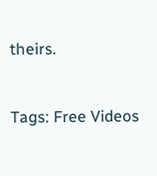theirs.


Tags: Free Videos